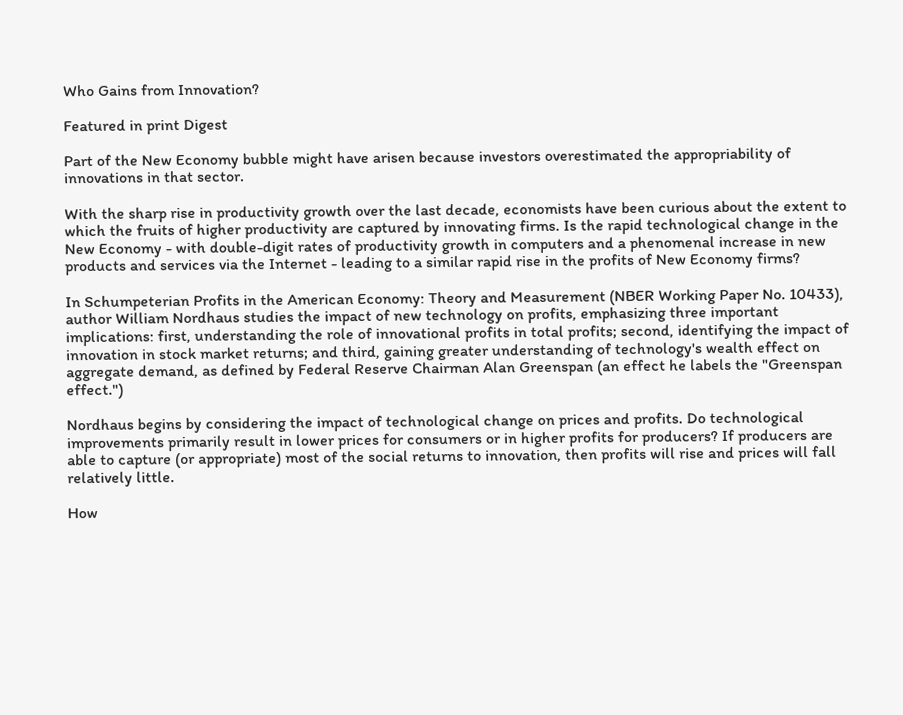Who Gains from Innovation?

Featured in print Digest

Part of the New Economy bubble might have arisen because investors overestimated the appropriability of innovations in that sector.

With the sharp rise in productivity growth over the last decade, economists have been curious about the extent to which the fruits of higher productivity are captured by innovating firms. Is the rapid technological change in the New Economy - with double-digit rates of productivity growth in computers and a phenomenal increase in new products and services via the Internet - leading to a similar rapid rise in the profits of New Economy firms?

In Schumpeterian Profits in the American Economy: Theory and Measurement (NBER Working Paper No. 10433), author William Nordhaus studies the impact of new technology on profits, emphasizing three important implications: first, understanding the role of innovational profits in total profits; second, identifying the impact of innovation in stock market returns; and third, gaining greater understanding of technology's wealth effect on aggregate demand, as defined by Federal Reserve Chairman Alan Greenspan (an effect he labels the "Greenspan effect.")

Nordhaus begins by considering the impact of technological change on prices and profits. Do technological improvements primarily result in lower prices for consumers or in higher profits for producers? If producers are able to capture (or appropriate) most of the social returns to innovation, then profits will rise and prices will fall relatively little.

How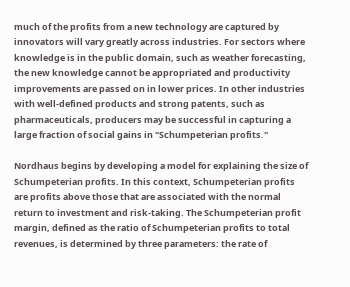much of the profits from a new technology are captured by innovators will vary greatly across industries. For sectors where knowledge is in the public domain, such as weather forecasting, the new knowledge cannot be appropriated and productivity improvements are passed on in lower prices. In other industries with well-defined products and strong patents, such as pharmaceuticals, producers may be successful in capturing a large fraction of social gains in "Schumpeterian profits."

Nordhaus begins by developing a model for explaining the size of Schumpeterian profits. In this context, Schumpeterian profits are profits above those that are associated with the normal return to investment and risk-taking. The Schumpeterian profit margin, defined as the ratio of Schumpeterian profits to total revenues, is determined by three parameters: the rate of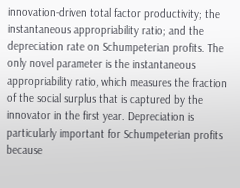innovation-driven total factor productivity; the instantaneous appropriability ratio; and the depreciation rate on Schumpeterian profits. The only novel parameter is the instantaneous appropriability ratio, which measures the fraction of the social surplus that is captured by the innovator in the first year. Depreciation is particularly important for Schumpeterian profits because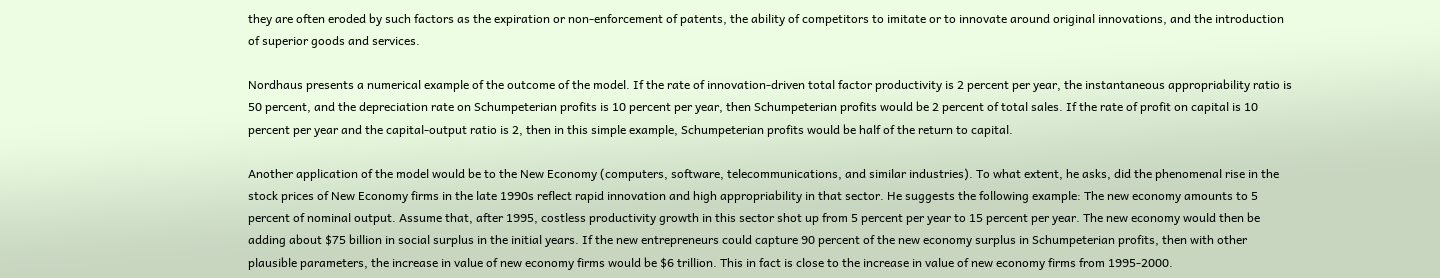they are often eroded by such factors as the expiration or non-enforcement of patents, the ability of competitors to imitate or to innovate around original innovations, and the introduction of superior goods and services.

Nordhaus presents a numerical example of the outcome of the model. If the rate of innovation-driven total factor productivity is 2 percent per year, the instantaneous appropriability ratio is 50 percent, and the depreciation rate on Schumpeterian profits is 10 percent per year, then Schumpeterian profits would be 2 percent of total sales. If the rate of profit on capital is 10 percent per year and the capital-output ratio is 2, then in this simple example, Schumpeterian profits would be half of the return to capital.

Another application of the model would be to the New Economy (computers, software, telecommunications, and similar industries). To what extent, he asks, did the phenomenal rise in the stock prices of New Economy firms in the late 1990s reflect rapid innovation and high appropriability in that sector. He suggests the following example: The new economy amounts to 5 percent of nominal output. Assume that, after 1995, costless productivity growth in this sector shot up from 5 percent per year to 15 percent per year. The new economy would then be adding about $75 billion in social surplus in the initial years. If the new entrepreneurs could capture 90 percent of the new economy surplus in Schumpeterian profits, then with other plausible parameters, the increase in value of new economy firms would be $6 trillion. This in fact is close to the increase in value of new economy firms from 1995-2000.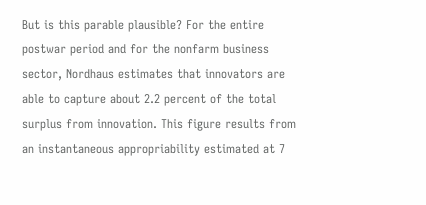But is this parable plausible? For the entire postwar period and for the nonfarm business sector, Nordhaus estimates that innovators are able to capture about 2.2 percent of the total surplus from innovation. This figure results from an instantaneous appropriability estimated at 7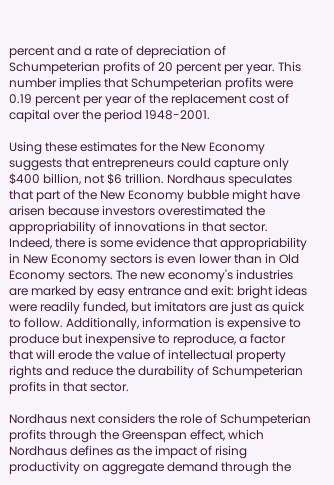percent and a rate of depreciation of Schumpeterian profits of 20 percent per year. This number implies that Schumpeterian profits were 0.19 percent per year of the replacement cost of capital over the period 1948-2001.

Using these estimates for the New Economy suggests that entrepreneurs could capture only $400 billion, not $6 trillion. Nordhaus speculates that part of the New Economy bubble might have arisen because investors overestimated the appropriability of innovations in that sector. Indeed, there is some evidence that appropriability in New Economy sectors is even lower than in Old Economy sectors. The new economy's industries are marked by easy entrance and exit: bright ideas were readily funded, but imitators are just as quick to follow. Additionally, information is expensive to produce but inexpensive to reproduce, a factor that will erode the value of intellectual property rights and reduce the durability of Schumpeterian profits in that sector.

Nordhaus next considers the role of Schumpeterian profits through the Greenspan effect, which Nordhaus defines as the impact of rising productivity on aggregate demand through the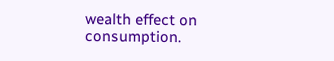wealth effect on consumption.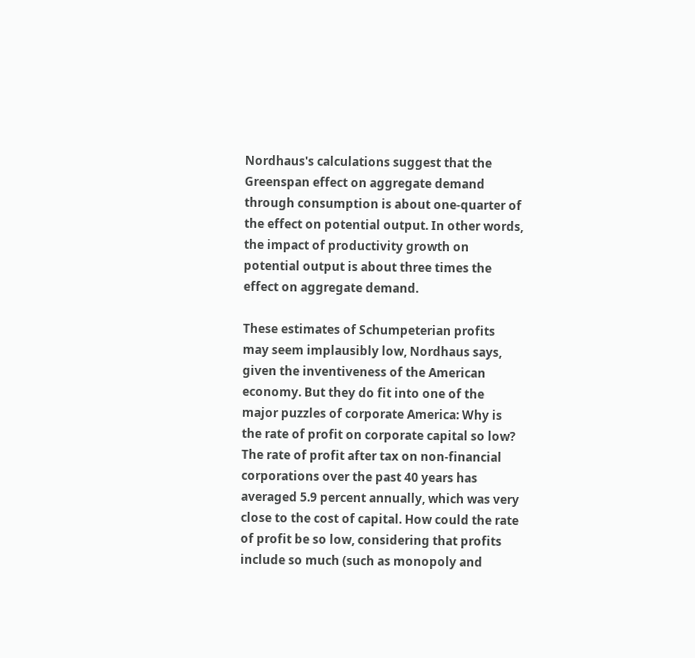Nordhaus's calculations suggest that the Greenspan effect on aggregate demand through consumption is about one-quarter of the effect on potential output. In other words, the impact of productivity growth on potential output is about three times the effect on aggregate demand.

These estimates of Schumpeterian profits may seem implausibly low, Nordhaus says, given the inventiveness of the American economy. But they do fit into one of the major puzzles of corporate America: Why is the rate of profit on corporate capital so low? The rate of profit after tax on non-financial corporations over the past 40 years has averaged 5.9 percent annually, which was very close to the cost of capital. How could the rate of profit be so low, considering that profits include so much (such as monopoly and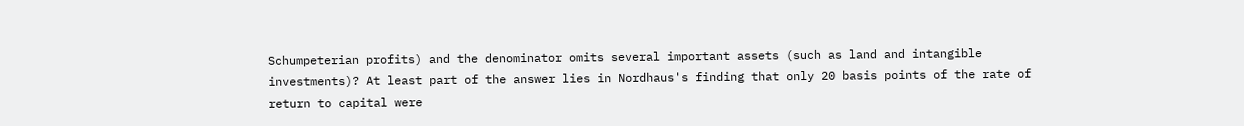Schumpeterian profits) and the denominator omits several important assets (such as land and intangible investments)? At least part of the answer lies in Nordhaus's finding that only 20 basis points of the rate of return to capital were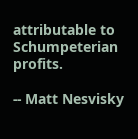attributable to Schumpeterian profits.

-- Matt Nesvisky